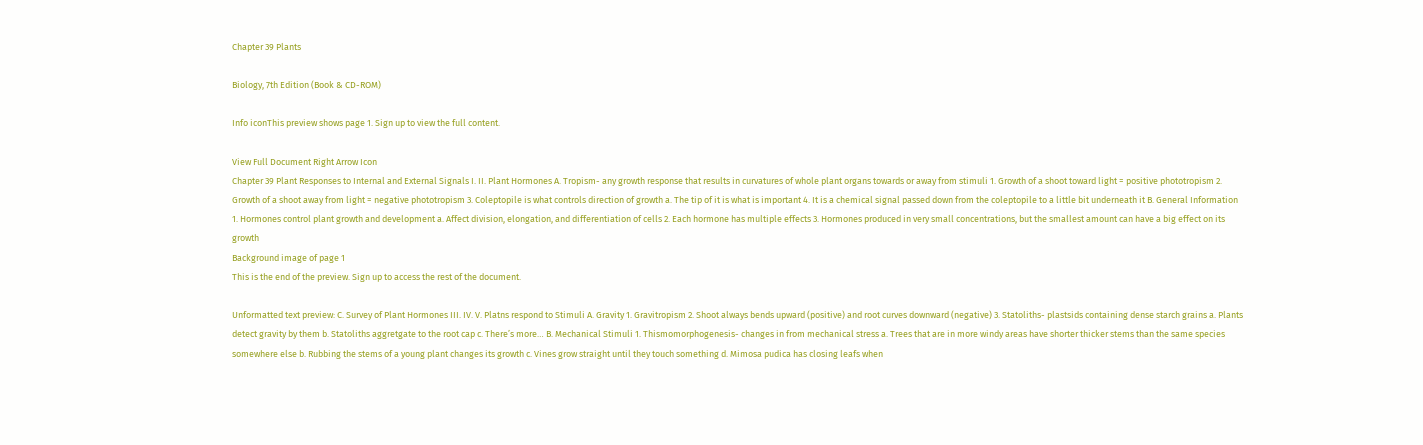Chapter 39 Plants

Biology, 7th Edition (Book & CD-ROM)

Info iconThis preview shows page 1. Sign up to view the full content.

View Full Document Right Arrow Icon
Chapter 39 Plant Responses to Internal and External Signals I. II. Plant Hormones A. Tropism- any growth response that results in curvatures of whole plant organs towards or away from stimuli 1. Growth of a shoot toward light = positive phototropism 2. Growth of a shoot away from light = negative phototropism 3. Coleptopile is what controls direction of growth a. The tip of it is what is important 4. It is a chemical signal passed down from the coleptopile to a little bit underneath it B. General Information 1. Hormones control plant growth and development a. Affect division, elongation, and differentiation of cells 2. Each hormone has multiple effects 3. Hormones produced in very small concentrations, but the smallest amount can have a big effect on its growth
Background image of page 1
This is the end of the preview. Sign up to access the rest of the document.

Unformatted text preview: C. Survey of Plant Hormones III. IV. V. Platns respond to Stimuli A. Gravity 1. Gravitropism 2. Shoot always bends upward (positive) and root curves downward (negative) 3. Statoliths- plastsids containing dense starch grains a. Plants detect gravity by them b. Statoliths aggretgate to the root cap c. There’s more… B. Mechanical Stimuli 1. Thismomorphogenesis- changes in from mechanical stress a. Trees that are in more windy areas have shorter thicker stems than the same species somewhere else b. Rubbing the stems of a young plant changes its growth c. Vines grow straight until they touch something d. Mimosa pudica has closing leafs when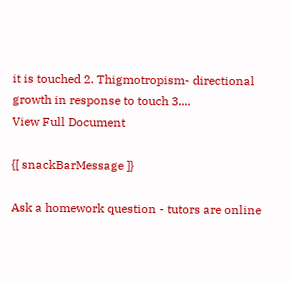it is touched 2. Thigmotropism- directional growth in response to touch 3....
View Full Document

{[ snackBarMessage ]}

Ask a homework question - tutors are online